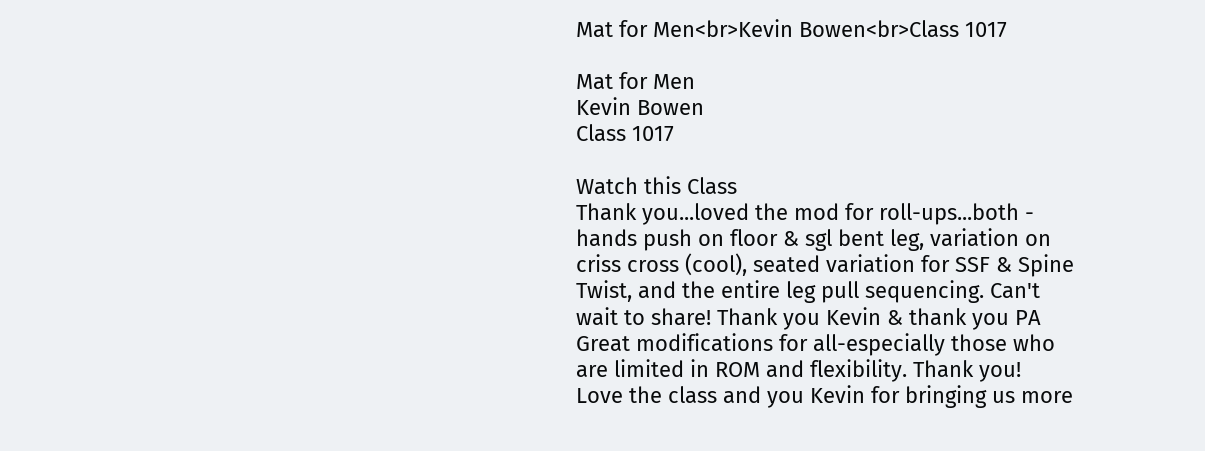Mat for Men<br>Kevin Bowen<br>Class 1017

Mat for Men
Kevin Bowen
Class 1017

Watch this Class
Thank you...loved the mod for roll-ups...both - hands push on floor & sgl bent leg, variation on criss cross (cool), seated variation for SSF & Spine Twist, and the entire leg pull sequencing. Can't wait to share! Thank you Kevin & thank you PA
Great modifications for all-especially those who are limited in ROM and flexibility. Thank you!
Love the class and you Kevin for bringing us more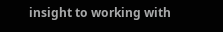insight to working with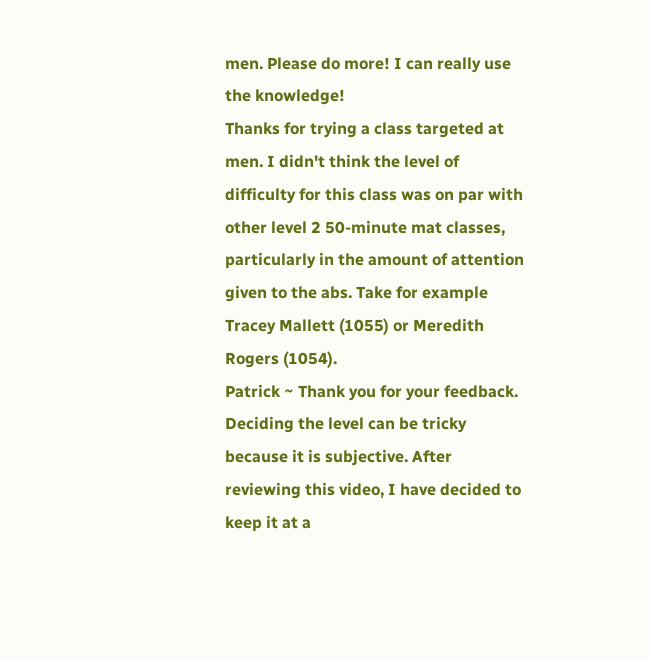men. Please do more! I can really use the knowledge!
Thanks for trying a class targeted at men. I didn't think the level of difficulty for this class was on par with other level 2 50-minute mat classes, particularly in the amount of attention given to the abs. Take for example Tracey Mallett (1055) or Meredith Rogers (1054).
Patrick ~ Thank you for your feedback. Deciding the level can be tricky because it is subjective. After reviewing this video, I have decided to keep it at a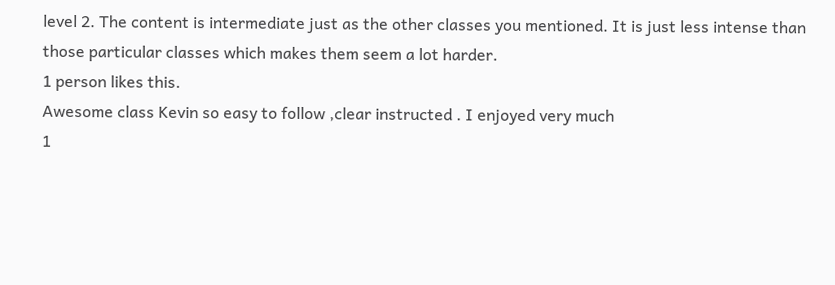level 2. The content is intermediate just as the other classes you mentioned. It is just less intense than those particular classes which makes them seem a lot harder.
1 person likes this.
Awesome class Kevin so easy to follow ,clear instructed . I enjoyed very much
1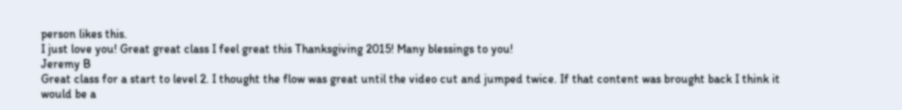person likes this.
I just love you! Great great class I feel great this Thanksgiving 2015! Many blessings to you!
Jeremy B
Great class for a start to level 2. I thought the flow was great until the video cut and jumped twice. If that content was brought back I think it would be a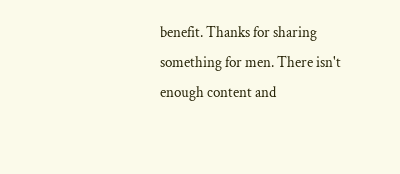benefit. Thanks for sharing something for men. There isn't enough content and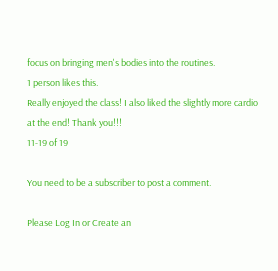focus on bringing men's bodies into the routines.
1 person likes this.
Really enjoyed the class! I also liked the slightly more cardio at the end! Thank you!!!
11-19 of 19

You need to be a subscriber to post a comment.

Please Log In or Create an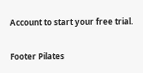Account to start your free trial.

Footer Pilates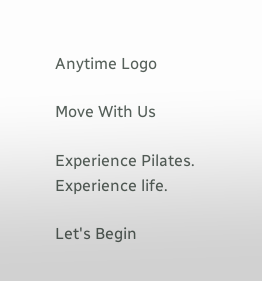Anytime Logo

Move With Us

Experience Pilates. Experience life.

Let's Begin